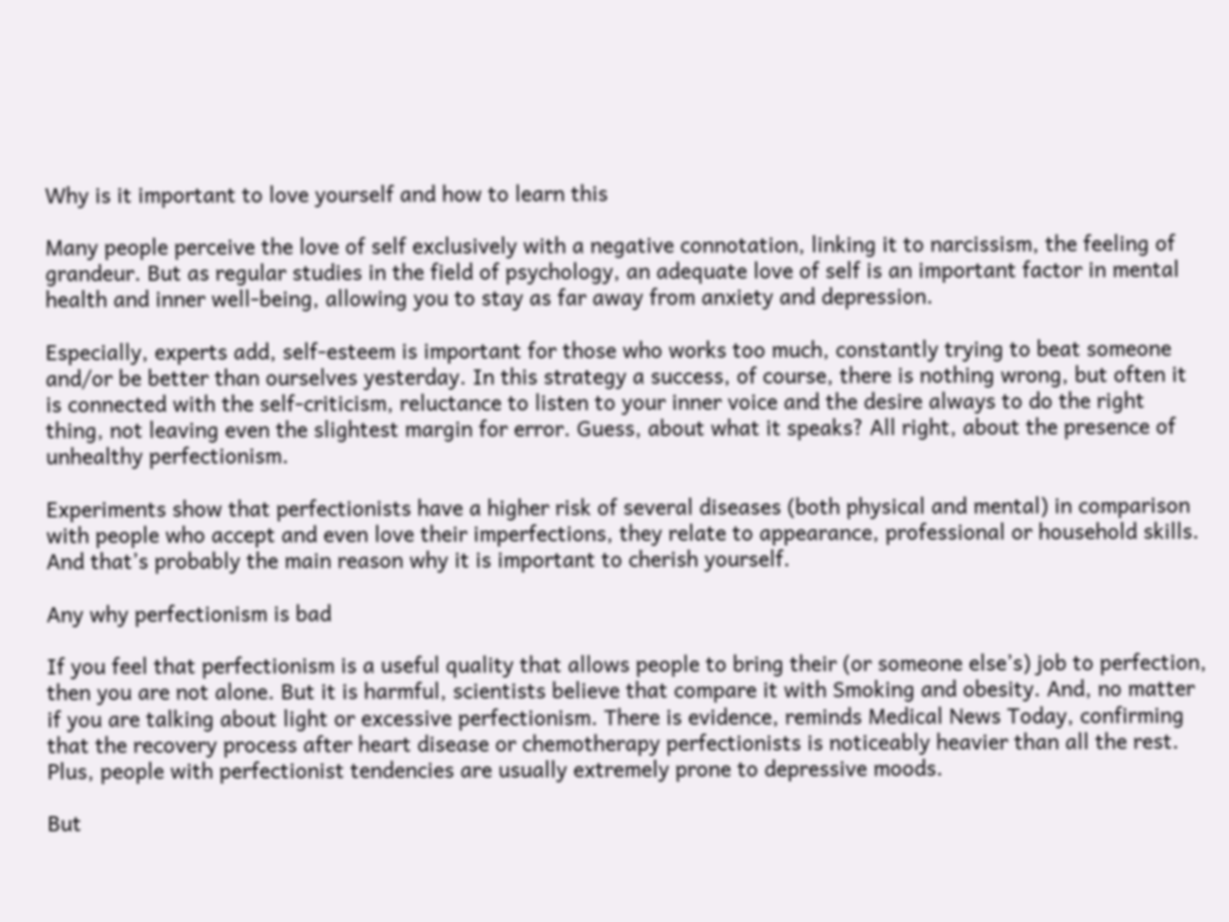Why is it important to love yourself and how to learn this

Many people perceive the love of self exclusively with a negative connotation, linking it to narcissism, the feeling of grandeur. But as regular studies in the field of psychology, an adequate love of self is an important factor in mental health and inner well-being, allowing you to stay as far away from anxiety and depression.

Especially, experts add, self-esteem is important for those who works too much, constantly trying to beat someone and/or be better than ourselves yesterday. In this strategy a success, of course, there is nothing wrong, but often it is connected with the self-criticism, reluctance to listen to your inner voice and the desire always to do the right thing, not leaving even the slightest margin for error. Guess, about what it speaks? All right, about the presence of unhealthy perfectionism.

Experiments show that perfectionists have a higher risk of several diseases (both physical and mental) in comparison with people who accept and even love their imperfections, they relate to appearance, professional or household skills. And that’s probably the main reason why it is important to cherish yourself.

Any why perfectionism is bad

If you feel that perfectionism is a useful quality that allows people to bring their (or someone else’s) job to perfection, then you are not alone. But it is harmful, scientists believe that compare it with Smoking and obesity. And, no matter if you are talking about light or excessive perfectionism. There is evidence, reminds Medical News Today, confirming that the recovery process after heart disease or chemotherapy perfectionists is noticeably heavier than all the rest. Plus, people with perfectionist tendencies are usually extremely prone to depressive moods.

But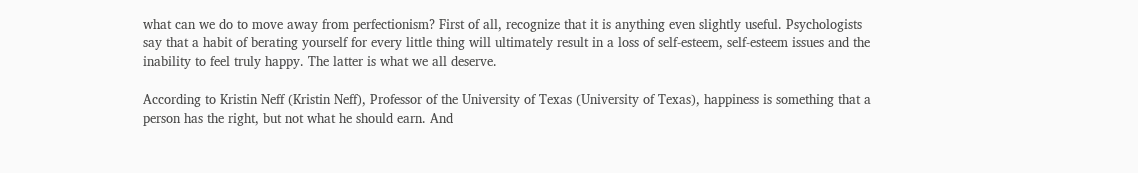what can we do to move away from perfectionism? First of all, recognize that it is anything even slightly useful. Psychologists say that a habit of berating yourself for every little thing will ultimately result in a loss of self-esteem, self-esteem issues and the inability to feel truly happy. The latter is what we all deserve.

According to Kristin Neff (Kristin Neff), Professor of the University of Texas (University of Texas), happiness is something that a person has the right, but not what he should earn. And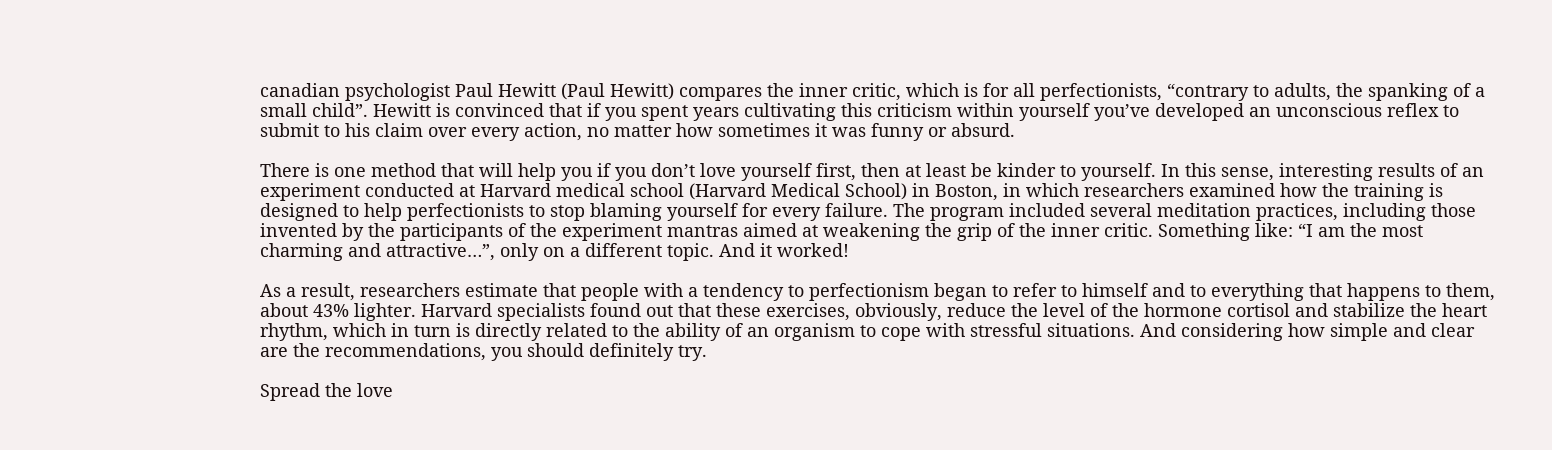canadian psychologist Paul Hewitt (Paul Hewitt) compares the inner critic, which is for all perfectionists, “contrary to adults, the spanking of a small child”. Hewitt is convinced that if you spent years cultivating this criticism within yourself you’ve developed an unconscious reflex to submit to his claim over every action, no matter how sometimes it was funny or absurd.

There is one method that will help you if you don’t love yourself first, then at least be kinder to yourself. In this sense, interesting results of an experiment conducted at Harvard medical school (Harvard Medical School) in Boston, in which researchers examined how the training is designed to help perfectionists to stop blaming yourself for every failure. The program included several meditation practices, including those invented by the participants of the experiment mantras aimed at weakening the grip of the inner critic. Something like: “I am the most charming and attractive…”, only on a different topic. And it worked!

As a result, researchers estimate that people with a tendency to perfectionism began to refer to himself and to everything that happens to them, about 43% lighter. Harvard specialists found out that these exercises, obviously, reduce the level of the hormone cortisol and stabilize the heart rhythm, which in turn is directly related to the ability of an organism to cope with stressful situations. And considering how simple and clear are the recommendations, you should definitely try.

Spread the love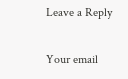Leave a Reply

Your email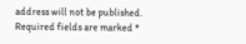address will not be published. Required fields are marked *